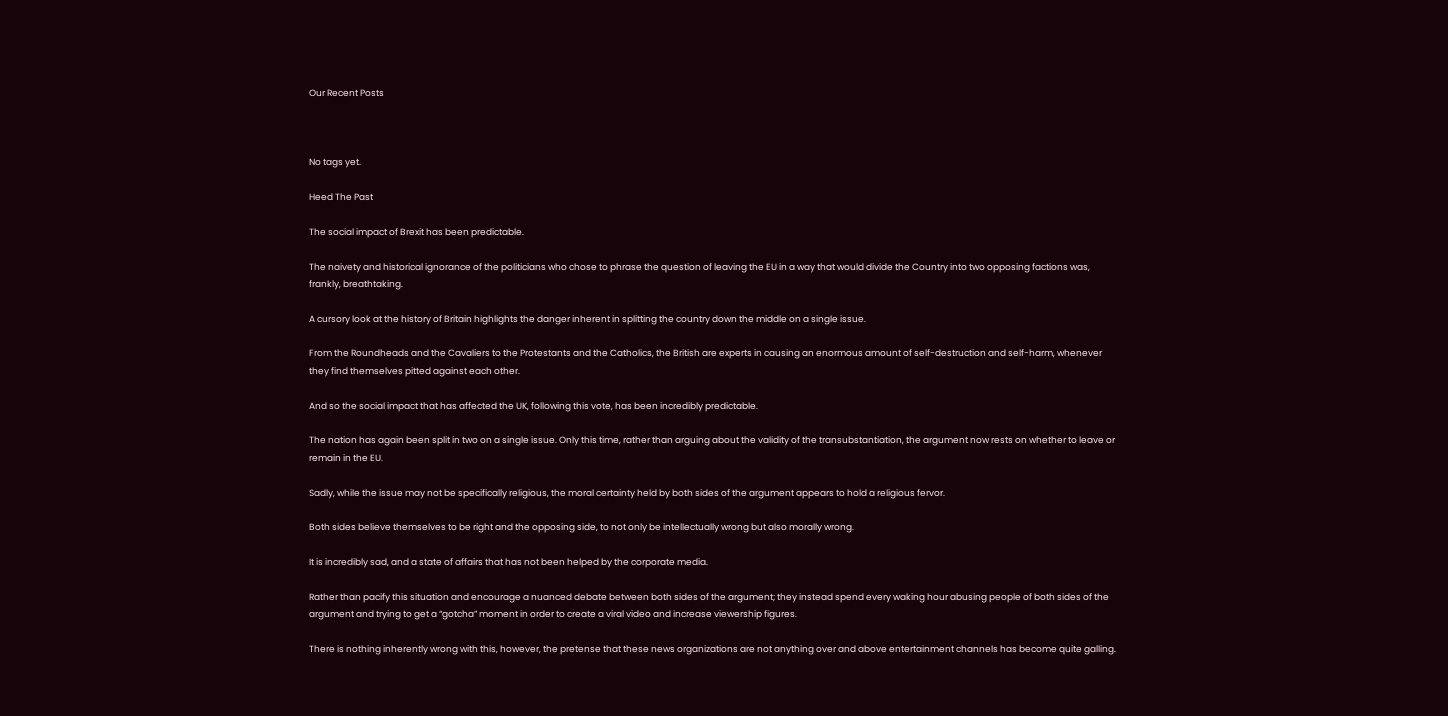Our Recent Posts



No tags yet.

Heed The Past

The social impact of Brexit has been predictable.

The naivety and historical ignorance of the politicians who chose to phrase the question of leaving the EU in a way that would divide the Country into two opposing factions was, frankly, breathtaking.

A cursory look at the history of Britain highlights the danger inherent in splitting the country down the middle on a single issue.

From the Roundheads and the Cavaliers to the Protestants and the Catholics, the British are experts in causing an enormous amount of self-destruction and self-harm, whenever they find themselves pitted against each other.

And so the social impact that has affected the UK, following this vote, has been incredibly predictable.

The nation has again been split in two on a single issue. Only this time, rather than arguing about the validity of the transubstantiation, the argument now rests on whether to leave or remain in the EU.

Sadly, while the issue may not be specifically religious, the moral certainty held by both sides of the argument appears to hold a religious fervor.

Both sides believe themselves to be right and the opposing side, to not only be intellectually wrong but also morally wrong.

It is incredibly sad, and a state of affairs that has not been helped by the corporate media.

Rather than pacify this situation and encourage a nuanced debate between both sides of the argument; they instead spend every waking hour abusing people of both sides of the argument and trying to get a “gotcha” moment in order to create a viral video and increase viewership figures.

There is nothing inherently wrong with this, however, the pretense that these news organizations are not anything over and above entertainment channels has become quite galling.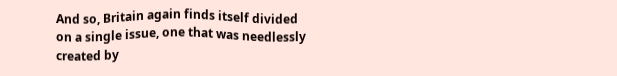And so, Britain again finds itself divided on a single issue, one that was needlessly created by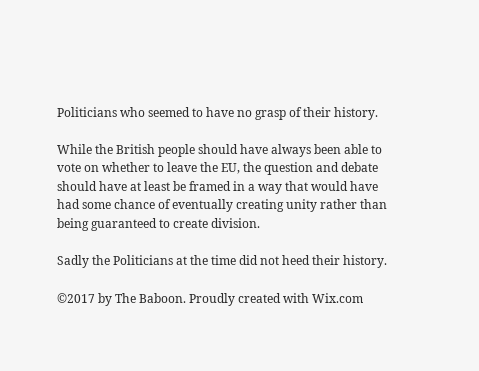Politicians who seemed to have no grasp of their history.

While the British people should have always been able to vote on whether to leave the EU, the question and debate should have at least be framed in a way that would have had some chance of eventually creating unity rather than being guaranteed to create division.

Sadly the Politicians at the time did not heed their history.

©2017 by The Baboon. Proudly created with Wix.com